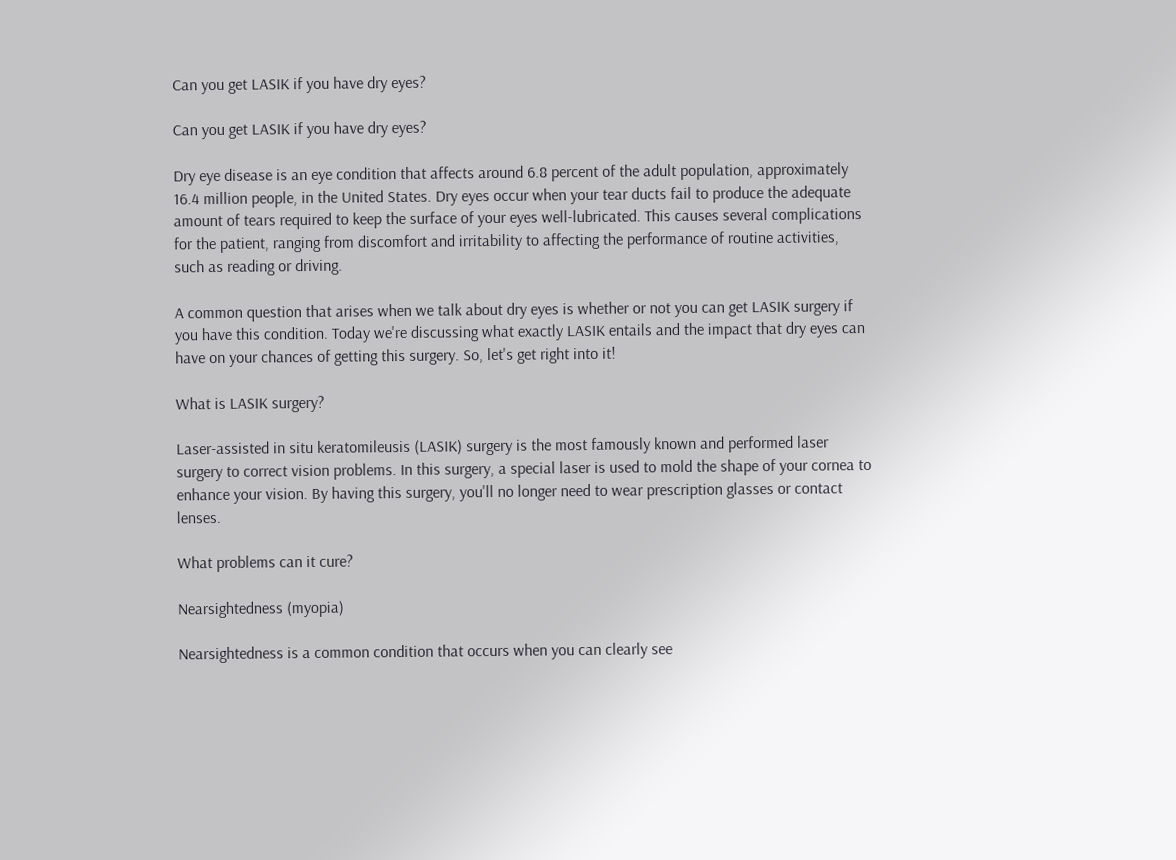Can you get LASIK if you have dry eyes?

Can you get LASIK if you have dry eyes?

Dry eye disease is an eye condition that affects around 6.8 percent of the adult population, approximately 16.4 million people, in the United States. Dry eyes occur when your tear ducts fail to produce the adequate amount of tears required to keep the surface of your eyes well-lubricated. This causes several complications for the patient, ranging from discomfort and irritability to affecting the performance of routine activities, such as reading or driving.

A common question that arises when we talk about dry eyes is whether or not you can get LASIK surgery if you have this condition. Today we're discussing what exactly LASIK entails and the impact that dry eyes can have on your chances of getting this surgery. So, let's get right into it!

What is LASIK surgery?

Laser-assisted in situ keratomileusis (LASIK) surgery is the most famously known and performed laser surgery to correct vision problems. In this surgery, a special laser is used to mold the shape of your cornea to enhance your vision. By having this surgery, you'll no longer need to wear prescription glasses or contact lenses.

What problems can it cure?

Nearsightedness (myopia)

Nearsightedness is a common condition that occurs when you can clearly see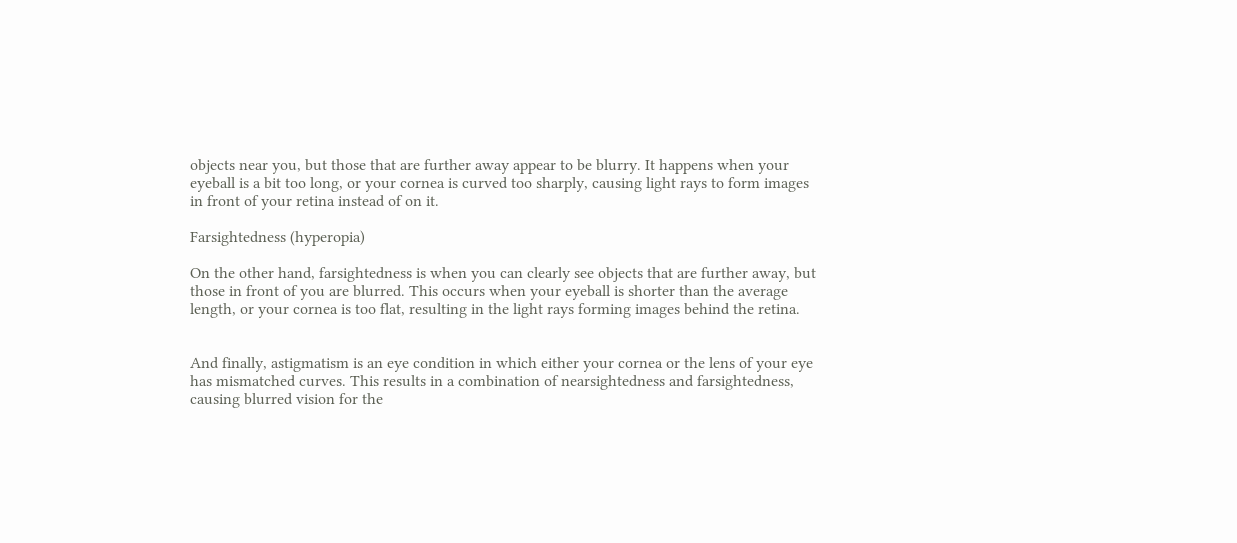objects near you, but those that are further away appear to be blurry. It happens when your eyeball is a bit too long, or your cornea is curved too sharply, causing light rays to form images in front of your retina instead of on it.

Farsightedness (hyperopia)

On the other hand, farsightedness is when you can clearly see objects that are further away, but those in front of you are blurred. This occurs when your eyeball is shorter than the average length, or your cornea is too flat, resulting in the light rays forming images behind the retina.


And finally, astigmatism is an eye condition in which either your cornea or the lens of your eye has mismatched curves. This results in a combination of nearsightedness and farsightedness, causing blurred vision for the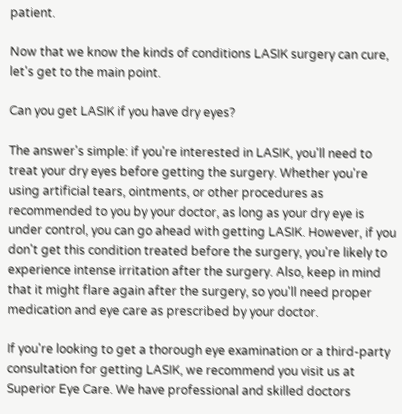patient.

Now that we know the kinds of conditions LASIK surgery can cure, let's get to the main point.

Can you get LASIK if you have dry eyes?

The answer's simple: if you're interested in LASIK, you'll need to treat your dry eyes before getting the surgery. Whether you're using artificial tears, ointments, or other procedures as recommended to you by your doctor, as long as your dry eye is under control, you can go ahead with getting LASIK. However, if you don't get this condition treated before the surgery, you're likely to experience intense irritation after the surgery. Also, keep in mind that it might flare again after the surgery, so you'll need proper medication and eye care as prescribed by your doctor.

If you're looking to get a thorough eye examination or a third-party consultation for getting LASIK, we recommend you visit us at Superior Eye Care. We have professional and skilled doctors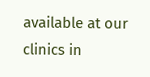available at our clinics in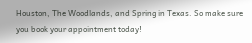Houston, The Woodlands, and Spring in Texas. So make sure you book your appointment today!